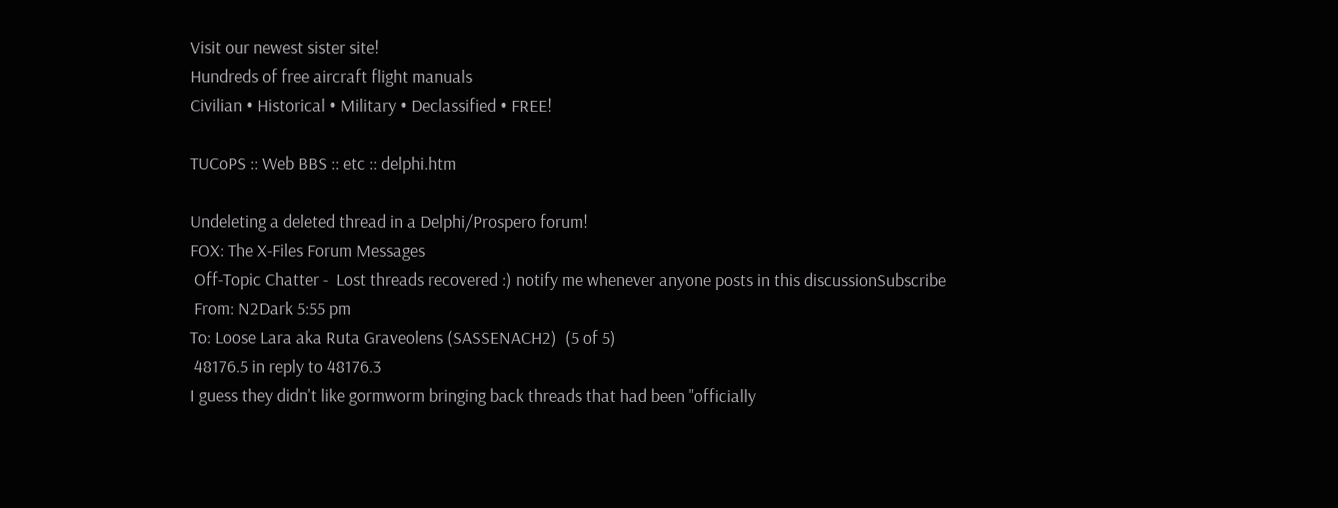Visit our newest sister site!
Hundreds of free aircraft flight manuals
Civilian • Historical • Military • Declassified • FREE!

TUCoPS :: Web BBS :: etc :: delphi.htm

Undeleting a deleted thread in a Delphi/Prospero forum!
FOX: The X-Files Forum Messages
 Off-Topic Chatter -  Lost threads recovered :) notify me whenever anyone posts in this discussionSubscribe
 From: N2Dark 5:55 pm
To: Loose Lara aka Ruta Graveolens (SASSENACH2)  (5 of 5)
 48176.5 in reply to 48176.3
I guess they didn't like gormworm bringing back threads that had been "officially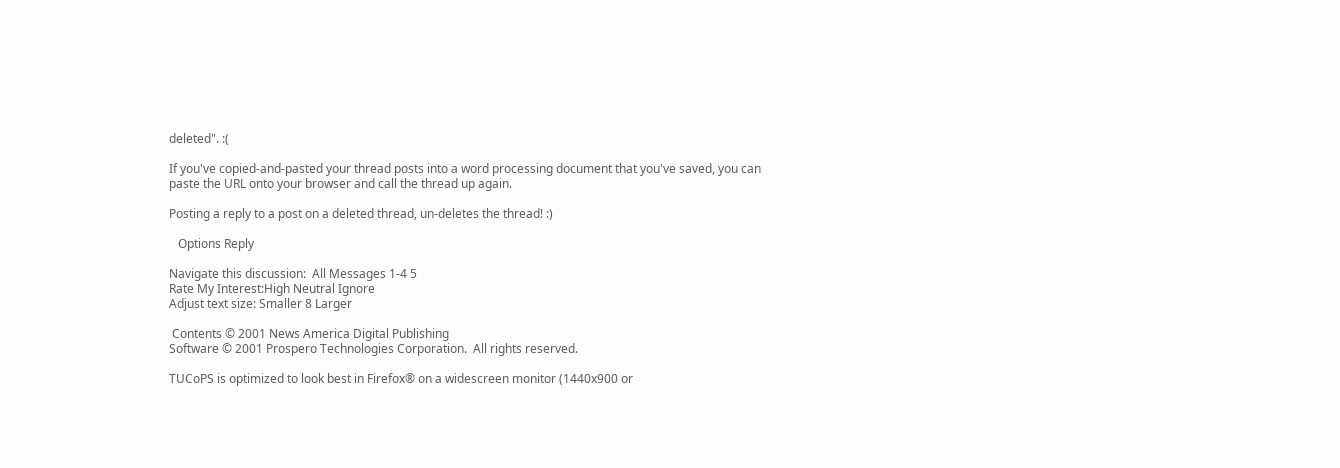deleted". :(

If you've copied-and-pasted your thread posts into a word processing document that you've saved, you can paste the URL onto your browser and call the thread up again.

Posting a reply to a post on a deleted thread, un-deletes the thread! :)

   Options Reply

Navigate this discussion:  All Messages 1-4 5
Rate My Interest:High Neutral Ignore
Adjust text size: Smaller 8 Larger

 Contents © 2001 News America Digital Publishing
Software © 2001 Prospero Technologies Corporation.  All rights reserved.

TUCoPS is optimized to look best in Firefox® on a widescreen monitor (1440x900 or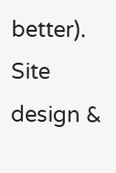better).
Site design &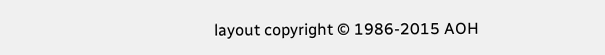layout copyright © 1986-2015 AOH